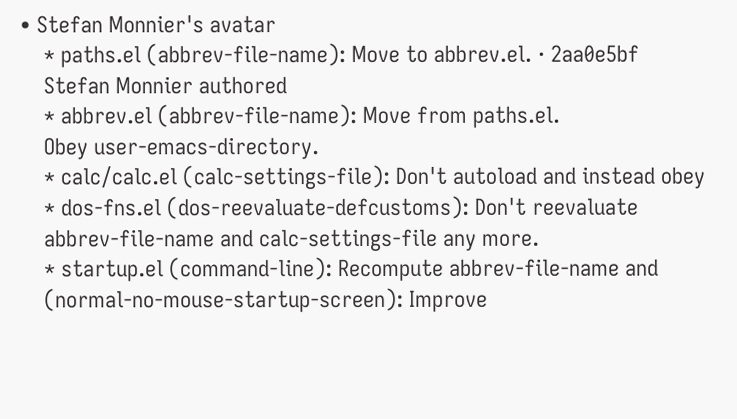• Stefan Monnier's avatar
    * paths.el (abbrev-file-name): Move to abbrev.el. · 2aa0e5bf
    Stefan Monnier authored
    * abbrev.el (abbrev-file-name): Move from paths.el.
    Obey user-emacs-directory.
    * calc/calc.el (calc-settings-file): Don't autoload and instead obey
    * dos-fns.el (dos-reevaluate-defcustoms): Don't reevaluate
    abbrev-file-name and calc-settings-file any more.
    * startup.el (command-line): Recompute abbrev-file-name and
    (normal-no-mouse-startup-screen): Improve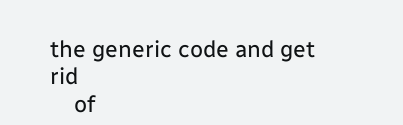the generic code and get rid
    of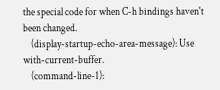the special code for when C-h bindings haven't been changed.
    (display-startup-echo-area-message): Use with-current-buffer.
    (command-line-1):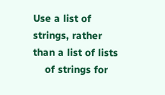Use a list of strings, rather than a list of lists
    of strings for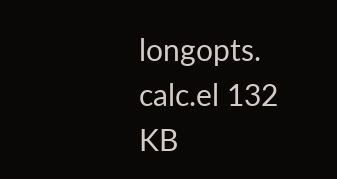longopts.
calc.el 132 KB